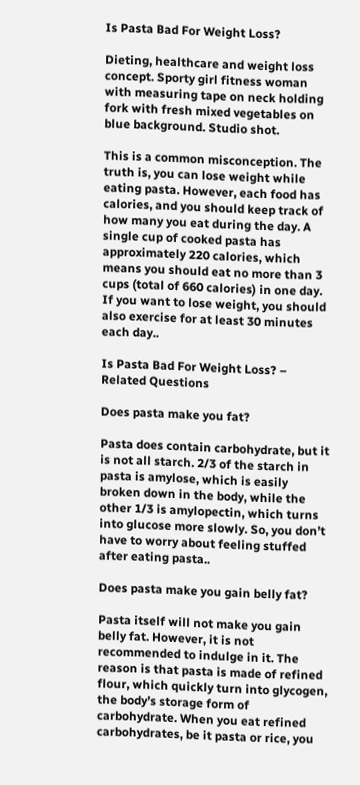Is Pasta Bad For Weight Loss?

Dieting, healthcare and weight loss concept. Sporty girl fitness woman with measuring tape on neck holding fork with fresh mixed vegetables on blue background. Studio shot.

This is a common misconception. The truth is, you can lose weight while eating pasta. However, each food has calories, and you should keep track of how many you eat during the day. A single cup of cooked pasta has approximately 220 calories, which means you should eat no more than 3 cups (total of 660 calories) in one day. If you want to lose weight, you should also exercise for at least 30 minutes each day..

Is Pasta Bad For Weight Loss? – Related Questions

Does pasta make you fat?

Pasta does contain carbohydrate, but it is not all starch. 2/3 of the starch in pasta is amylose, which is easily broken down in the body, while the other 1/3 is amylopectin, which turns into glucose more slowly. So, you don’t have to worry about feeling stuffed after eating pasta..

Does pasta make you gain belly fat?

Pasta itself will not make you gain belly fat. However, it is not recommended to indulge in it. The reason is that pasta is made of refined flour, which quickly turn into glycogen, the body’s storage form of carbohydrate. When you eat refined carbohydrates, be it pasta or rice, you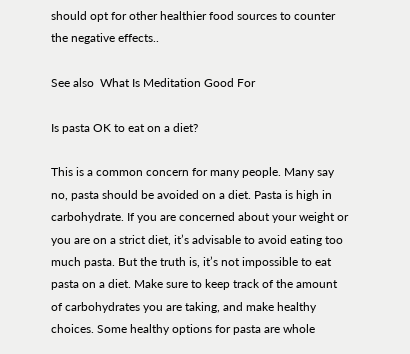should opt for other healthier food sources to counter the negative effects..

See also  What Is Meditation Good For

Is pasta OK to eat on a diet?

This is a common concern for many people. Many say no, pasta should be avoided on a diet. Pasta is high in carbohydrate. If you are concerned about your weight or you are on a strict diet, it’s advisable to avoid eating too much pasta. But the truth is, it’s not impossible to eat pasta on a diet. Make sure to keep track of the amount of carbohydrates you are taking, and make healthy choices. Some healthy options for pasta are whole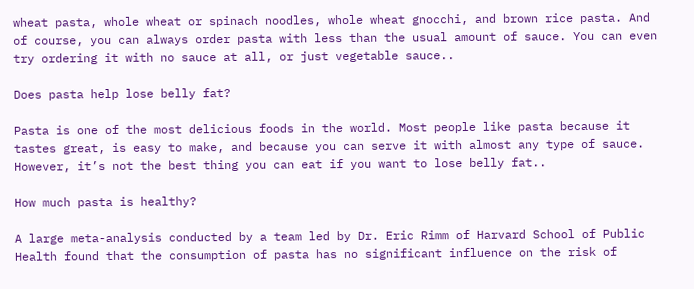wheat pasta, whole wheat or spinach noodles, whole wheat gnocchi, and brown rice pasta. And of course, you can always order pasta with less than the usual amount of sauce. You can even try ordering it with no sauce at all, or just vegetable sauce..

Does pasta help lose belly fat?

Pasta is one of the most delicious foods in the world. Most people like pasta because it tastes great, is easy to make, and because you can serve it with almost any type of sauce. However, it’s not the best thing you can eat if you want to lose belly fat..

How much pasta is healthy?

A large meta-analysis conducted by a team led by Dr. Eric Rimm of Harvard School of Public Health found that the consumption of pasta has no significant influence on the risk of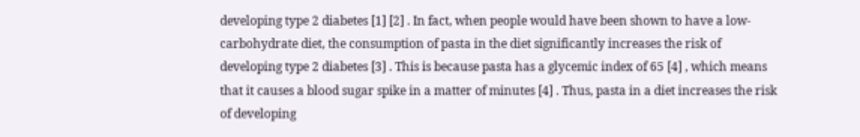developing type 2 diabetes [1] [2] . In fact, when people would have been shown to have a low-carbohydrate diet, the consumption of pasta in the diet significantly increases the risk of developing type 2 diabetes [3] . This is because pasta has a glycemic index of 65 [4] , which means that it causes a blood sugar spike in a matter of minutes [4] . Thus, pasta in a diet increases the risk of developing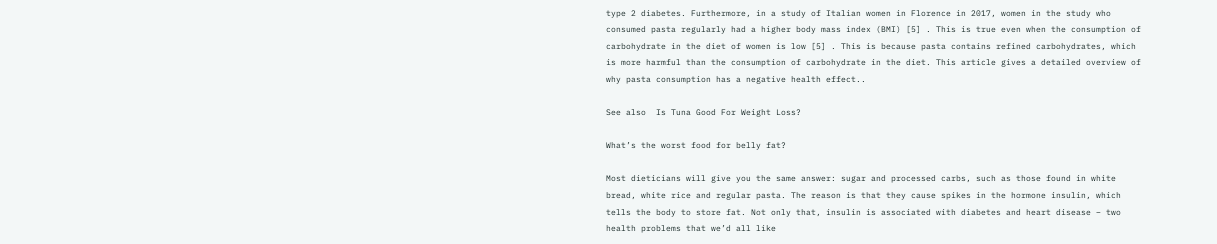type 2 diabetes. Furthermore, in a study of Italian women in Florence in 2017, women in the study who consumed pasta regularly had a higher body mass index (BMI) [5] . This is true even when the consumption of carbohydrate in the diet of women is low [5] . This is because pasta contains refined carbohydrates, which is more harmful than the consumption of carbohydrate in the diet. This article gives a detailed overview of why pasta consumption has a negative health effect..

See also  Is Tuna Good For Weight Loss?

What’s the worst food for belly fat?

Most dieticians will give you the same answer: sugar and processed carbs, such as those found in white bread, white rice and regular pasta. The reason is that they cause spikes in the hormone insulin, which tells the body to store fat. Not only that, insulin is associated with diabetes and heart disease – two health problems that we’d all like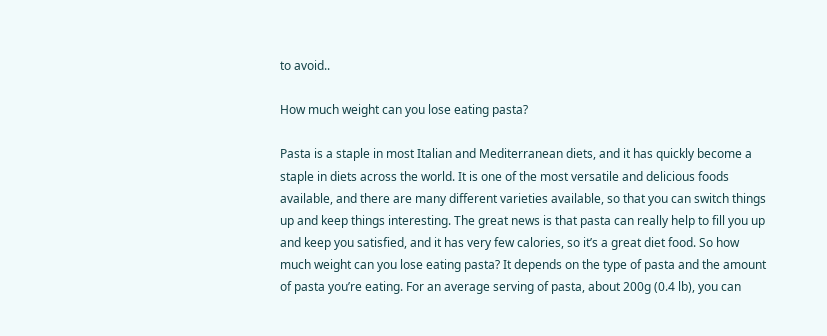to avoid..

How much weight can you lose eating pasta?

Pasta is a staple in most Italian and Mediterranean diets, and it has quickly become a staple in diets across the world. It is one of the most versatile and delicious foods available, and there are many different varieties available, so that you can switch things up and keep things interesting. The great news is that pasta can really help to fill you up and keep you satisfied, and it has very few calories, so it’s a great diet food. So how much weight can you lose eating pasta? It depends on the type of pasta and the amount of pasta you’re eating. For an average serving of pasta, about 200g (0.4 lb), you can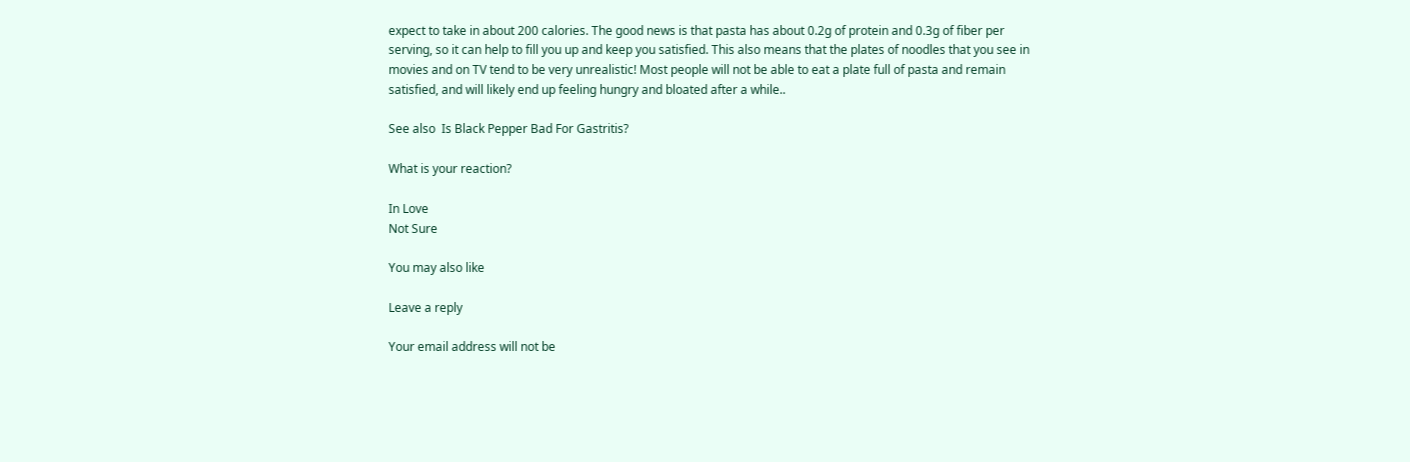expect to take in about 200 calories. The good news is that pasta has about 0.2g of protein and 0.3g of fiber per serving, so it can help to fill you up and keep you satisfied. This also means that the plates of noodles that you see in movies and on TV tend to be very unrealistic! Most people will not be able to eat a plate full of pasta and remain satisfied, and will likely end up feeling hungry and bloated after a while..

See also  Is Black Pepper Bad For Gastritis?

What is your reaction?

In Love
Not Sure

You may also like

Leave a reply

Your email address will not be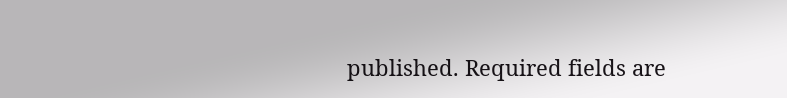published. Required fields are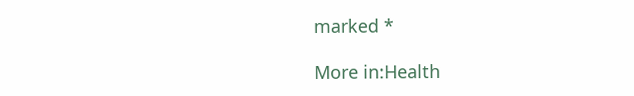marked *

More in:Health